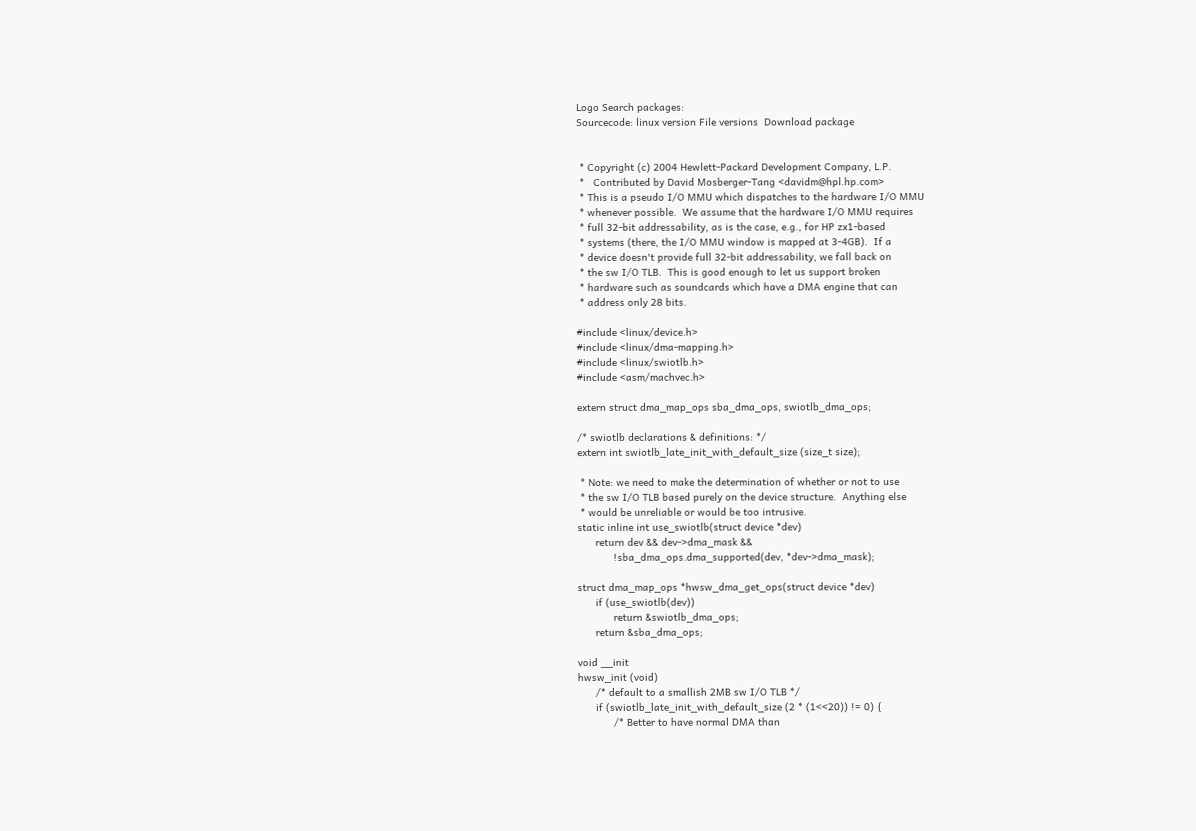Logo Search packages:
Sourcecode: linux version File versions  Download package


 * Copyright (c) 2004 Hewlett-Packard Development Company, L.P.
 *   Contributed by David Mosberger-Tang <davidm@hpl.hp.com>
 * This is a pseudo I/O MMU which dispatches to the hardware I/O MMU
 * whenever possible.  We assume that the hardware I/O MMU requires
 * full 32-bit addressability, as is the case, e.g., for HP zx1-based
 * systems (there, the I/O MMU window is mapped at 3-4GB).  If a
 * device doesn't provide full 32-bit addressability, we fall back on
 * the sw I/O TLB.  This is good enough to let us support broken
 * hardware such as soundcards which have a DMA engine that can
 * address only 28 bits.

#include <linux/device.h>
#include <linux/dma-mapping.h>
#include <linux/swiotlb.h>
#include <asm/machvec.h>

extern struct dma_map_ops sba_dma_ops, swiotlb_dma_ops;

/* swiotlb declarations & definitions: */
extern int swiotlb_late_init_with_default_size (size_t size);

 * Note: we need to make the determination of whether or not to use
 * the sw I/O TLB based purely on the device structure.  Anything else
 * would be unreliable or would be too intrusive.
static inline int use_swiotlb(struct device *dev)
      return dev && dev->dma_mask &&
            !sba_dma_ops.dma_supported(dev, *dev->dma_mask);

struct dma_map_ops *hwsw_dma_get_ops(struct device *dev)
      if (use_swiotlb(dev))
            return &swiotlb_dma_ops;
      return &sba_dma_ops;

void __init
hwsw_init (void)
      /* default to a smallish 2MB sw I/O TLB */
      if (swiotlb_late_init_with_default_size (2 * (1<<20)) != 0) {
            /* Better to have normal DMA than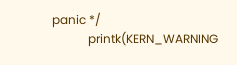panic */
            printk(KERN_WARNING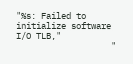"%s: Failed to initialize software I/O TLB,"
                   "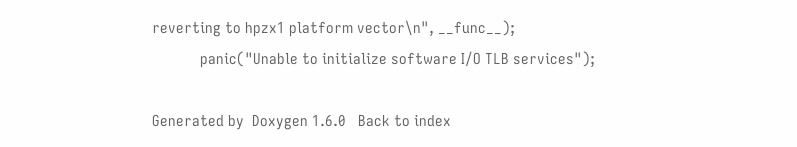reverting to hpzx1 platform vector\n", __func__);
            panic("Unable to initialize software I/O TLB services");

Generated by  Doxygen 1.6.0   Back to index